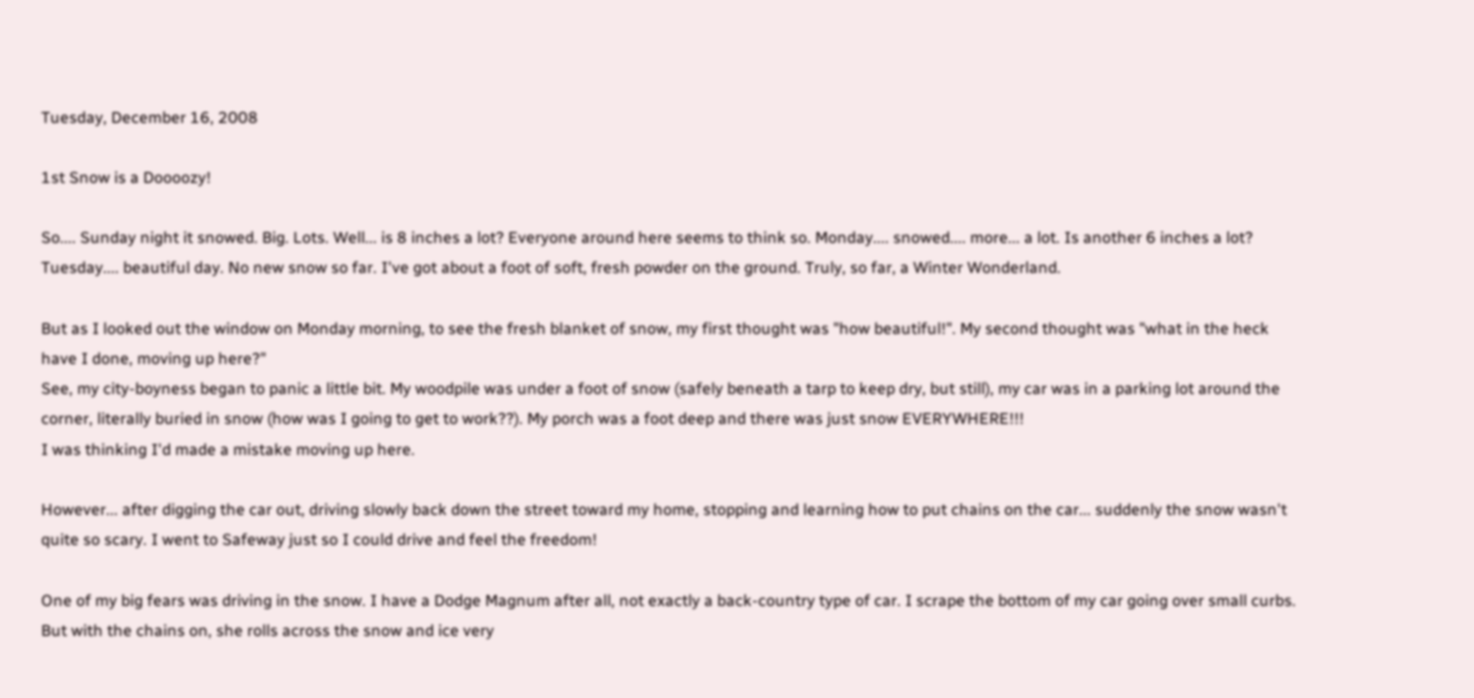Tuesday, December 16, 2008

1st Snow is a Doooozy!

So.... Sunday night it snowed. Big. Lots. Well... is 8 inches a lot? Everyone around here seems to think so. Monday.... snowed.... more... a lot. Is another 6 inches a lot?
Tuesday.... beautiful day. No new snow so far. I've got about a foot of soft, fresh powder on the ground. Truly, so far, a Winter Wonderland.

But as I looked out the window on Monday morning, to see the fresh blanket of snow, my first thought was "how beautiful!". My second thought was "what in the heck have I done, moving up here?"
See, my city-boyness began to panic a little bit. My woodpile was under a foot of snow (safely beneath a tarp to keep dry, but still), my car was in a parking lot around the corner, literally buried in snow (how was I going to get to work??). My porch was a foot deep and there was just snow EVERYWHERE!!!
I was thinking I'd made a mistake moving up here.

However... after digging the car out, driving slowly back down the street toward my home, stopping and learning how to put chains on the car... suddenly the snow wasn't quite so scary. I went to Safeway just so I could drive and feel the freedom!

One of my big fears was driving in the snow. I have a Dodge Magnum after all, not exactly a back-country type of car. I scrape the bottom of my car going over small curbs. But with the chains on, she rolls across the snow and ice very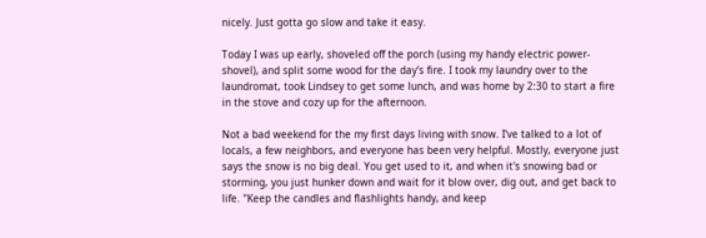nicely. Just gotta go slow and take it easy.

Today I was up early, shoveled off the porch (using my handy electric power-shovel), and split some wood for the day's fire. I took my laundry over to the laundromat, took Lindsey to get some lunch, and was home by 2:30 to start a fire in the stove and cozy up for the afternoon.

Not a bad weekend for the my first days living with snow. I've talked to a lot of locals, a few neighbors, and everyone has been very helpful. Mostly, everyone just says the snow is no big deal. You get used to it, and when it's snowing bad or storming, you just hunker down and wait for it blow over, dig out, and get back to life. "Keep the candles and flashlights handy, and keep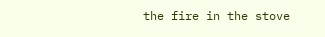the fire in the stove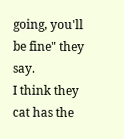going, you'll be fine" they say.
I think they cat has the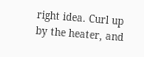right idea. Curl up by the heater, and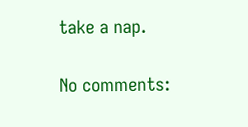take a nap.

No comments: